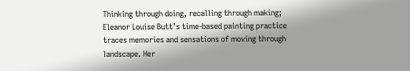Thinking through doing, recalling through making; Eleanor Louise Butt’s time-based painting practice traces memories and sensations of moving through landscape. Her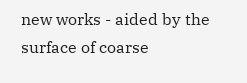new works - aided by the surface of coarse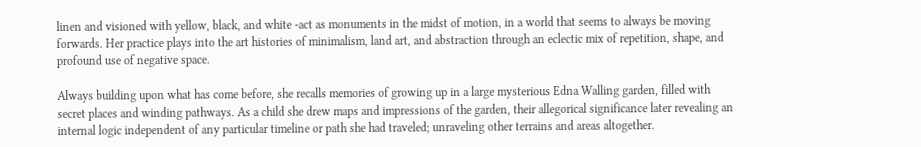linen and visioned with yellow, black, and white -act as monuments in the midst of motion, in a world that seems to always be moving forwards. Her practice plays into the art histories of minimalism, land art, and abstraction through an eclectic mix of repetition, shape, and profound use of negative space.

Always building upon what has come before, she recalls memories of growing up in a large mysterious Edna Walling garden, filled with secret places and winding pathways. As a child she drew maps and impressions of the garden, their allegorical significance later revealing an internal logic independent of any particular timeline or path she had traveled; unraveling other terrains and areas altogether.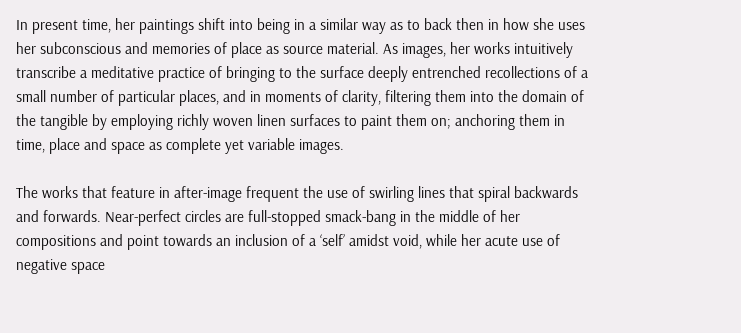In present time, her paintings shift into being in a similar way as to back then in how she uses her subconscious and memories of place as source material. As images, her works intuitively transcribe a meditative practice of bringing to the surface deeply entrenched recollections of a small number of particular places, and in moments of clarity, filtering them into the domain of the tangible by employing richly woven linen surfaces to paint them on; anchoring them in time, place and space as complete yet variable images.

The works that feature in after-image frequent the use of swirling lines that spiral backwards and forwards. Near-perfect circles are full-stopped smack-bang in the middle of her compositions and point towards an inclusion of a ‘self’ amidst void, while her acute use of negative space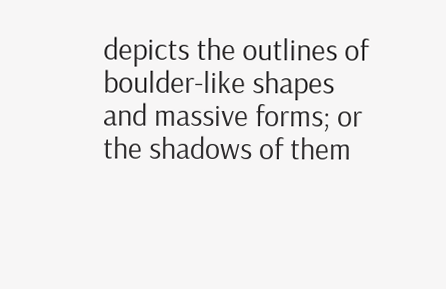depicts the outlines of boulder-like shapes and massive forms; or the shadows of them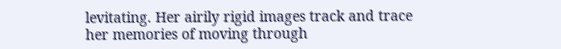levitating. Her airily rigid images track and trace her memories of moving through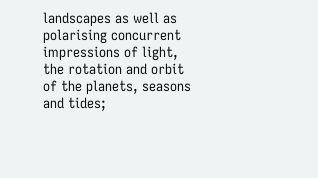landscapes as well as polarising concurrent impressions of light, the rotation and orbit of the planets, seasons and tides;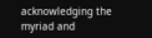acknowledging the myriad and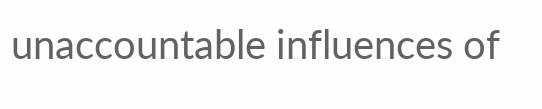unaccountable influences of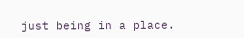just being in a place.